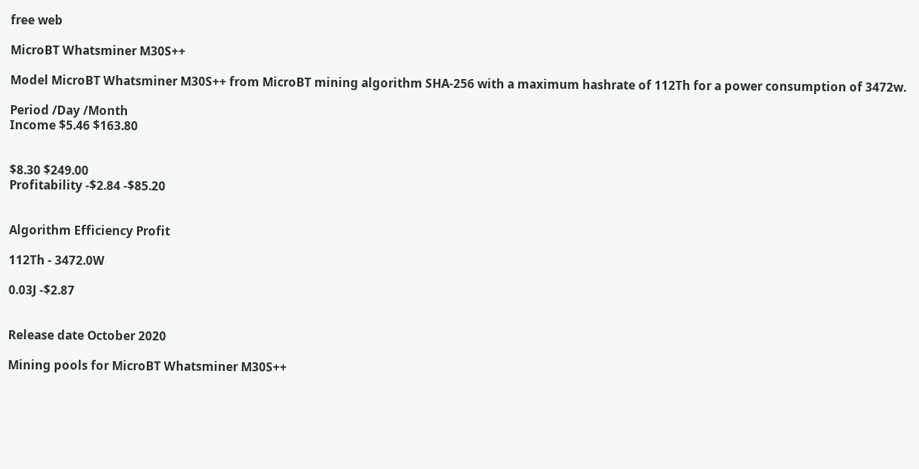free web

MicroBT Whatsminer M30S++

Model MicroBT Whatsminer M30S++ from MicroBT mining algorithm SHA-256 with a maximum hashrate of 112Th for a power consumption of 3472w.

Period /Day /Month
Income $5.46 $163.80


$8.30 $249.00
Profitability -$2.84 -$85.20


Algorithm Efficiency Profit

112Th - 3472.0W

0.03J -$2.87


Release date October 2020

Mining pools for MicroBT Whatsminer M30S++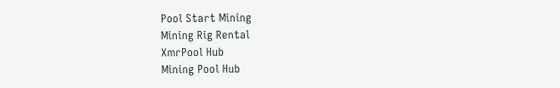Pool Start Mining
Mining Rig Rental
XmrPool Hub
Mining Pool Hub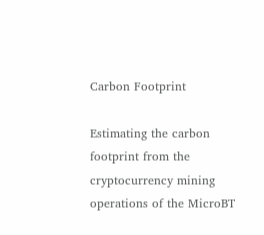Carbon Footprint

Estimating the carbon footprint from the cryptocurrency mining operations of the MicroBT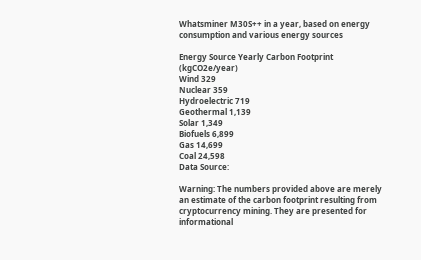Whatsminer M30S++ in a year, based on energy consumption and various energy sources

Energy Source Yearly Carbon Footprint (kgCO2e/year)
Wind 329
Nuclear 359
Hydroelectric 719
Geothermal 1,139
Solar 1,349
Biofuels 6,899
Gas 14,699
Coal 24,598
Data Source:

Warning: The numbers provided above are merely an estimate of the carbon footprint resulting from cryptocurrency mining. They are presented for informational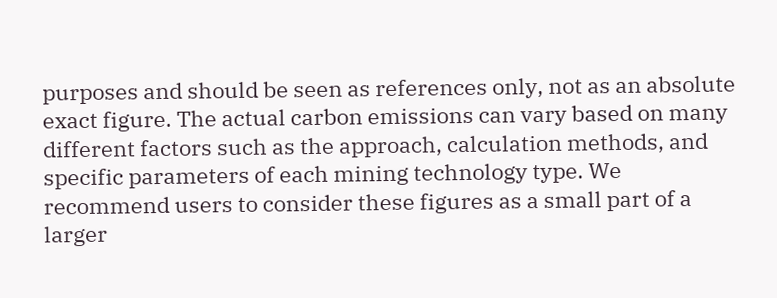purposes and should be seen as references only, not as an absolute exact figure. The actual carbon emissions can vary based on many different factors such as the approach, calculation methods, and specific parameters of each mining technology type. We recommend users to consider these figures as a small part of a larger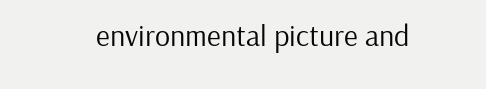environmental picture and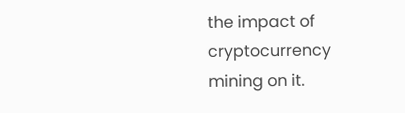the impact of cryptocurrency mining on it.